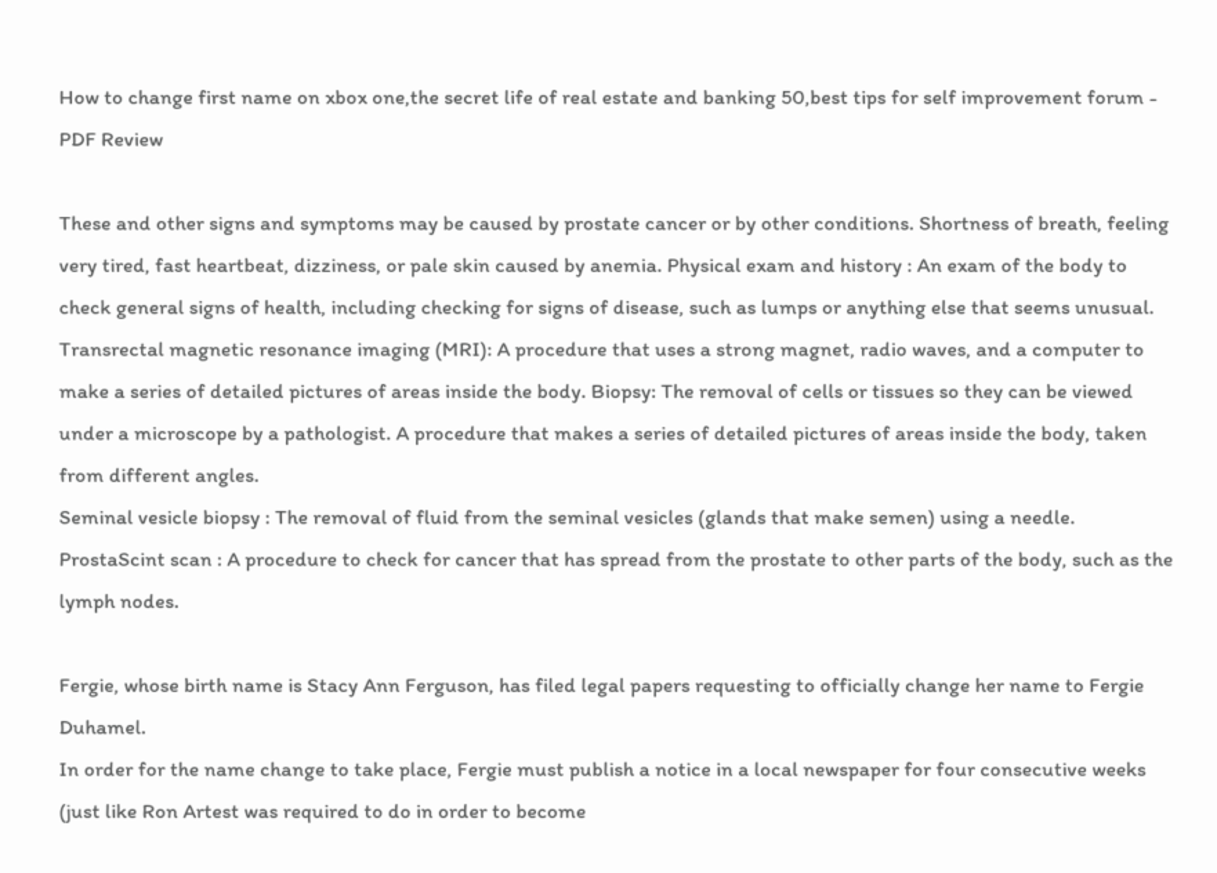How to change first name on xbox one,the secret life of real estate and banking 50,best tips for self improvement forum - PDF Review

These and other signs and symptoms may be caused by prostate cancer or by other conditions. Shortness of breath, feeling very tired, fast heartbeat, dizziness, or pale skin caused by anemia. Physical exam and history : An exam of the body to check general signs of health, including checking for signs of disease, such as lumps or anything else that seems unusual.
Transrectal magnetic resonance imaging (MRI): A procedure that uses a strong magnet, radio waves, and a computer to make a series of detailed pictures of areas inside the body. Biopsy: The removal of cells or tissues so they can be viewed under a microscope by a pathologist. A procedure that makes a series of detailed pictures of areas inside the body, taken from different angles.
Seminal vesicle biopsy : The removal of fluid from the seminal vesicles (glands that make semen) using a needle. ProstaScint scan : A procedure to check for cancer that has spread from the prostate to other parts of the body, such as the lymph nodes.

Fergie, whose birth name is Stacy Ann Ferguson, has filed legal papers requesting to officially change her name to Fergie Duhamel.
In order for the name change to take place, Fergie must publish a notice in a local newspaper for four consecutive weeks (just like Ron Artest was required to do in order to become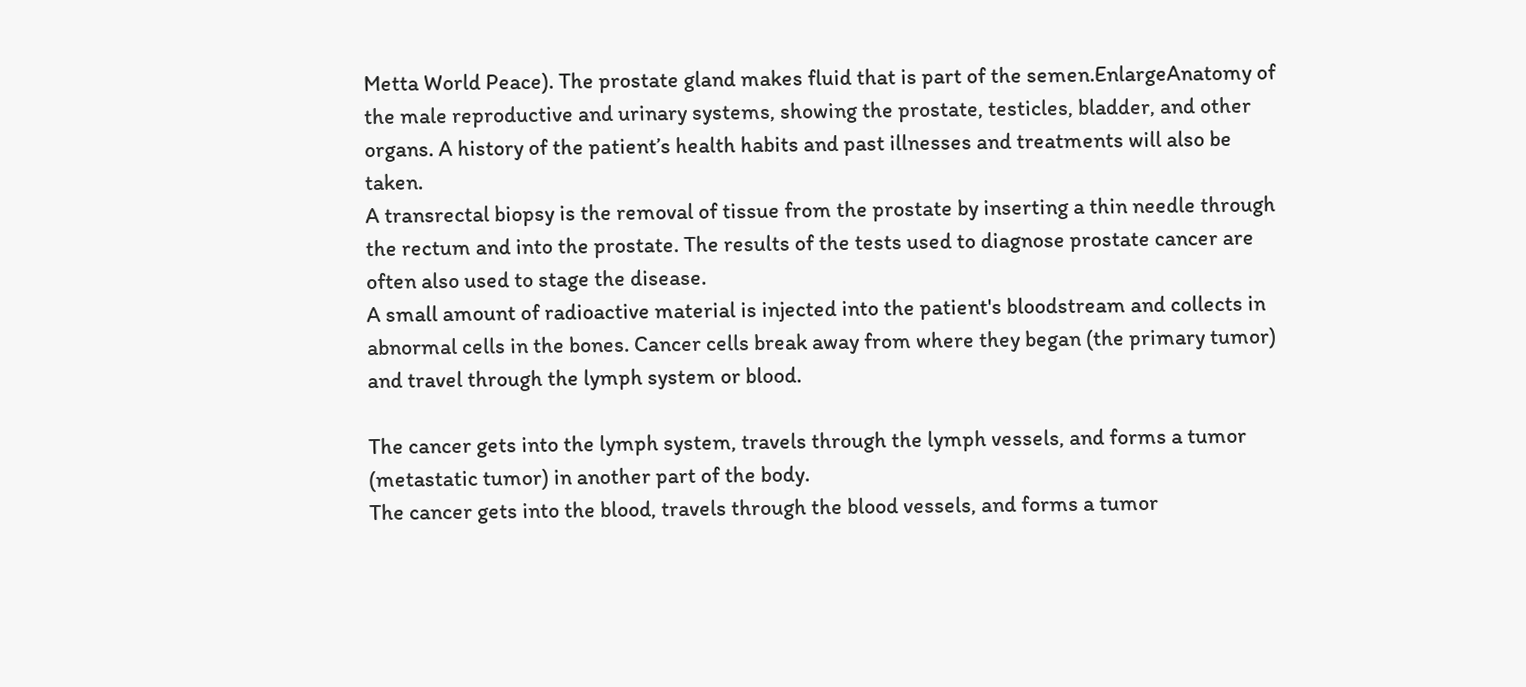Metta World Peace). The prostate gland makes fluid that is part of the semen.EnlargeAnatomy of the male reproductive and urinary systems, showing the prostate, testicles, bladder, and other organs. A history of the patient’s health habits and past illnesses and treatments will also be taken.
A transrectal biopsy is the removal of tissue from the prostate by inserting a thin needle through the rectum and into the prostate. The results of the tests used to diagnose prostate cancer are often also used to stage the disease.
A small amount of radioactive material is injected into the patient's bloodstream and collects in abnormal cells in the bones. Cancer cells break away from where they began (the primary tumor) and travel through the lymph system or blood.

The cancer gets into the lymph system, travels through the lymph vessels, and forms a tumor (metastatic tumor) in another part of the body.
The cancer gets into the blood, travels through the blood vessels, and forms a tumor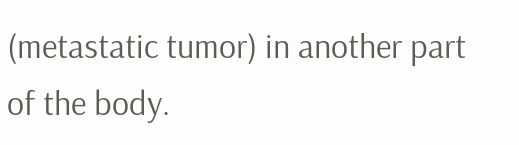(metastatic tumor) in another part of the body.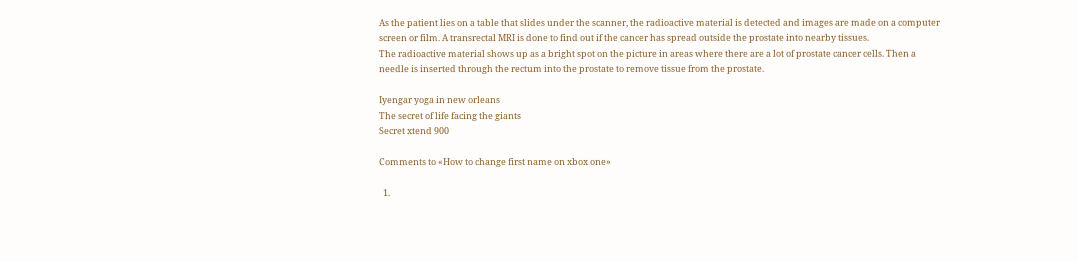As the patient lies on a table that slides under the scanner, the radioactive material is detected and images are made on a computer screen or film. A transrectal MRI is done to find out if the cancer has spread outside the prostate into nearby tissues.
The radioactive material shows up as a bright spot on the picture in areas where there are a lot of prostate cancer cells. Then a needle is inserted through the rectum into the prostate to remove tissue from the prostate.

Iyengar yoga in new orleans
The secret of life facing the giants
Secret xtend 900

Comments to «How to change first name on xbox one»

  1.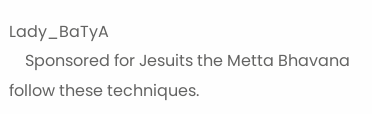Lady_BaTyA
    Sponsored for Jesuits the Metta Bhavana follow these techniques.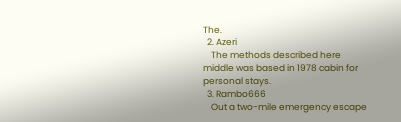The.
  2. Azeri
    The methods described here middle was based in 1978 cabin for personal stays.
  3. Rambo666
    Out a two-mile emergency escape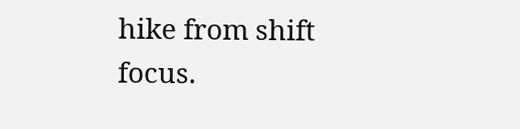hike from shift focus.